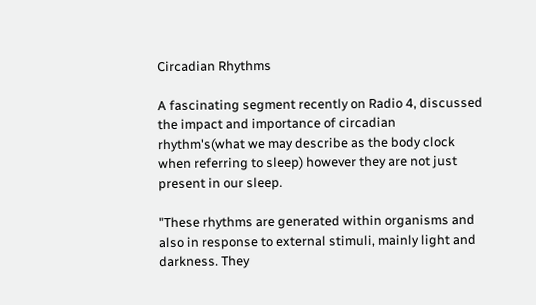Circadian Rhythms

A fascinating segment recently on Radio 4, discussed the impact and importance of circadian rhythm's(what we may describe as the body clock when referring to sleep) however they are not just present in our sleep.

"These rhythms are generated within organisms and also in response to external stimuli, mainly light and darkness. They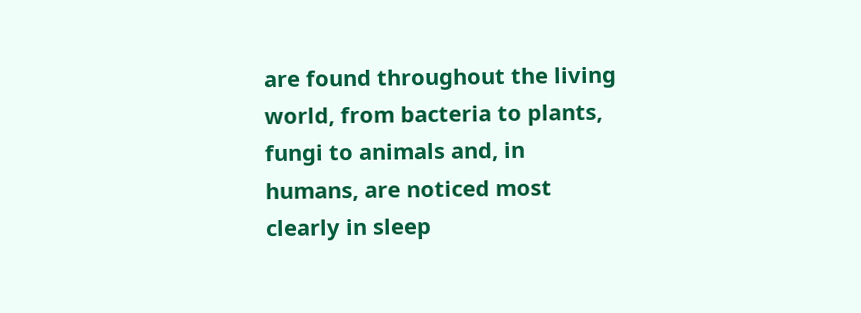are found throughout the living world, from bacteria to plants, fungi to animals and, in humans, are noticed most clearly in sleep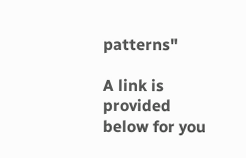patterns"

A link is provided below for you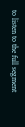to listen to the full segment